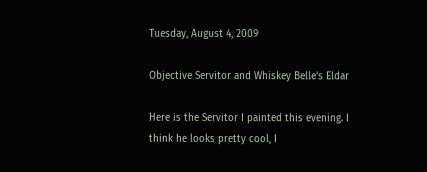Tuesday, August 4, 2009

Objective Servitor and Whiskey Belle's Eldar

Here is the Servitor I painted this evening. I think he looks pretty cool, I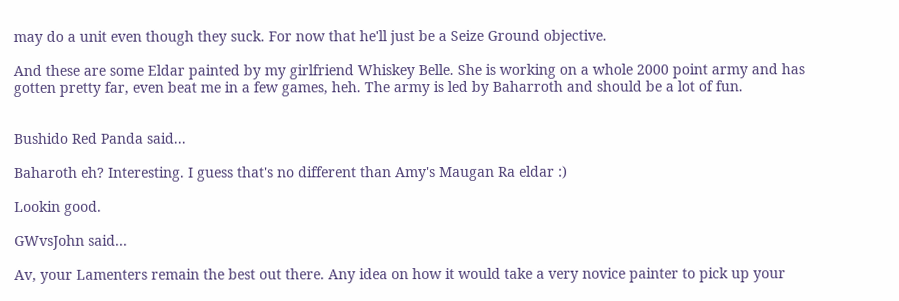may do a unit even though they suck. For now that he'll just be a Seize Ground objective.

And these are some Eldar painted by my girlfriend Whiskey Belle. She is working on a whole 2000 point army and has gotten pretty far, even beat me in a few games, heh. The army is led by Baharroth and should be a lot of fun.


Bushido Red Panda said...

Baharoth eh? Interesting. I guess that's no different than Amy's Maugan Ra eldar :)

Lookin good.

GWvsJohn said...

Av, your Lamenters remain the best out there. Any idea on how it would take a very novice painter to pick up your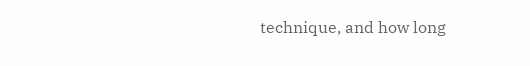technique, and how long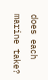does each marine take?